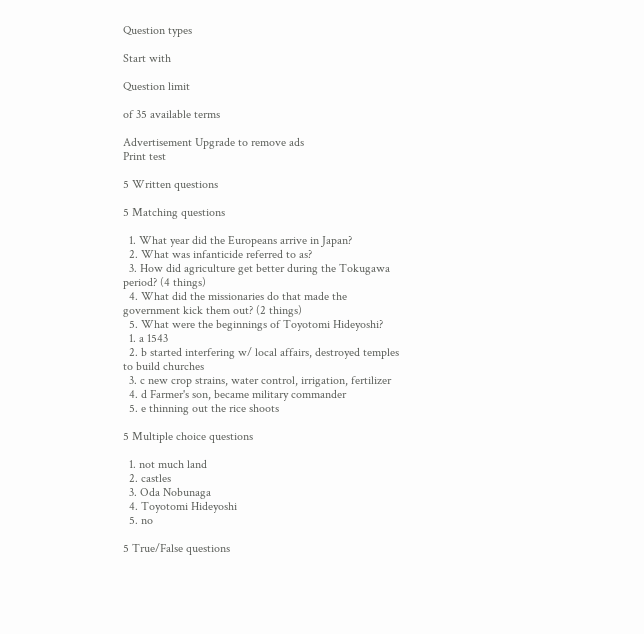Question types

Start with

Question limit

of 35 available terms

Advertisement Upgrade to remove ads
Print test

5 Written questions

5 Matching questions

  1. What year did the Europeans arrive in Japan?
  2. What was infanticide referred to as?
  3. How did agriculture get better during the Tokugawa period? (4 things)
  4. What did the missionaries do that made the government kick them out? (2 things)
  5. What were the beginnings of Toyotomi Hideyoshi?
  1. a 1543
  2. b started interfering w/ local affairs, destroyed temples to build churches
  3. c new crop strains, water control, irrigation, fertilizer
  4. d Farmer's son, became military commander
  5. e thinning out the rice shoots

5 Multiple choice questions

  1. not much land
  2. castles
  3. Oda Nobunaga
  4. Toyotomi Hideyoshi
  5. no

5 True/False questions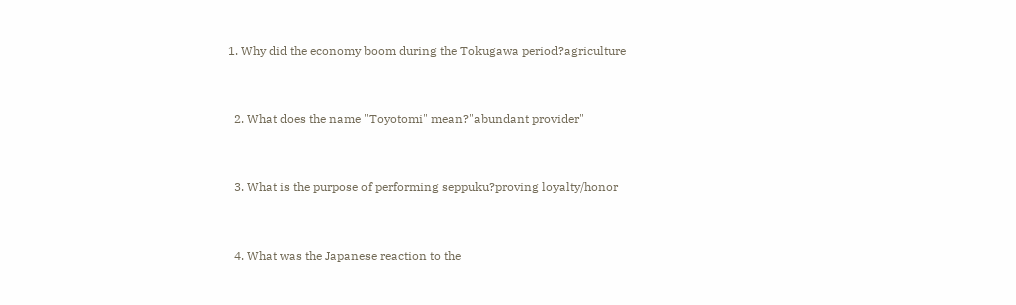1. Why did the economy boom during the Tokugawa period?agriculture


  2. What does the name "Toyotomi" mean?"abundant provider"


  3. What is the purpose of performing seppuku?proving loyalty/honor


  4. What was the Japanese reaction to the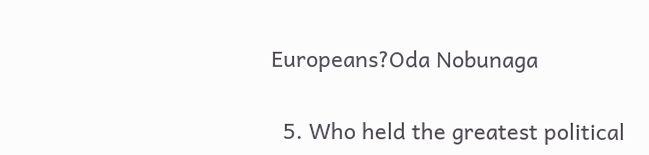Europeans?Oda Nobunaga


  5. Who held the greatest political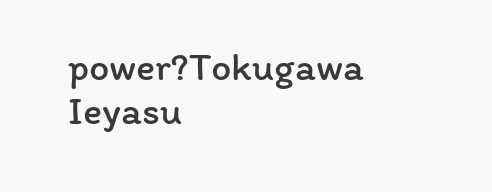power?Tokugawa Ieyasu